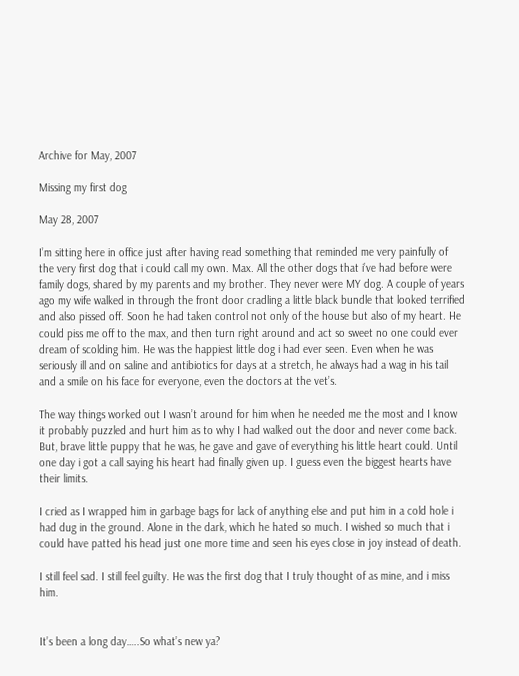Archive for May, 2007

Missing my first dog

May 28, 2007

I’m sitting here in office just after having read something that reminded me very painfully of the very first dog that i could call my own. Max. All the other dogs that i’ve had before were family dogs, shared by my parents and my brother. They never were MY dog. A couple of years ago my wife walked in through the front door cradling a little black bundle that looked terrified and also pissed off. Soon he had taken control not only of the house but also of my heart. He could piss me off to the max, and then turn right around and act so sweet no one could ever dream of scolding him. He was the happiest little dog i had ever seen. Even when he was seriously ill and on saline and antibiotics for days at a stretch, he always had a wag in his tail and a smile on his face for everyone, even the doctors at the vet’s.

The way things worked out I wasn’t around for him when he needed me the most and I know it probably puzzled and hurt him as to why I had walked out the door and never come back. But, brave little puppy that he was, he gave and gave of everything his little heart could. Until one day i got a call saying his heart had finally given up. I guess even the biggest hearts have their limits.

I cried as I wrapped him in garbage bags for lack of anything else and put him in a cold hole i had dug in the ground. Alone in the dark, which he hated so much. I wished so much that i could have patted his head just one more time and seen his eyes close in joy instead of death.

I still feel sad. I still feel guilty. He was the first dog that I truly thought of as mine, and i miss him.


It’s been a long day…..So what’s new ya?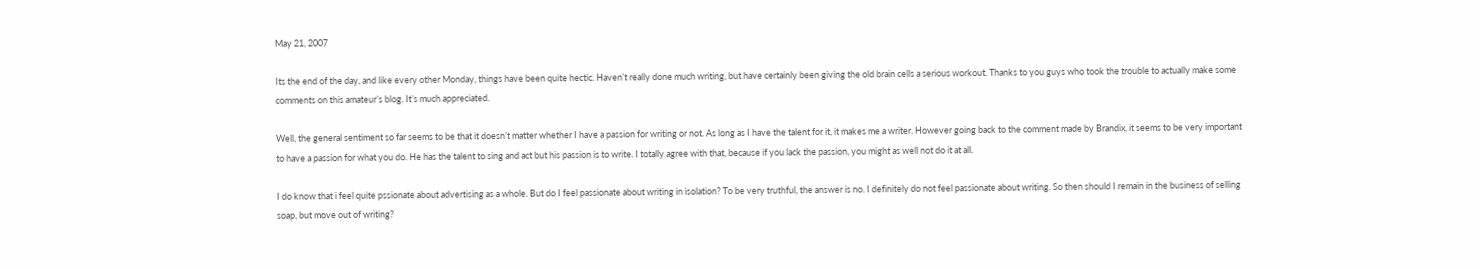May 21, 2007

Its the end of the day, and like every other Monday, things have been quite hectic. Haven’t really done much writing, but have certainly been giving the old brain cells a serious workout. Thanks to you guys who took the trouble to actually make some comments on this amateur’s blog. It’s much appreciated.

Well, the general sentiment so far seems to be that it doesn’t matter whether I have a passion for writing or not. As long as I have the talent for it, it makes me a writer. However going back to the comment made by Brandix, it seems to be very important to have a passion for what you do. He has the talent to sing and act but his passion is to write. I totally agree with that, because if you lack the passion, you might as well not do it at all.

I do know that i feel quite pssionate about advertising as a whole. But do I feel passionate about writing in isolation? To be very truthful, the answer is no. I definitely do not feel passionate about writing. So then should I remain in the business of selling soap, but move out of writing?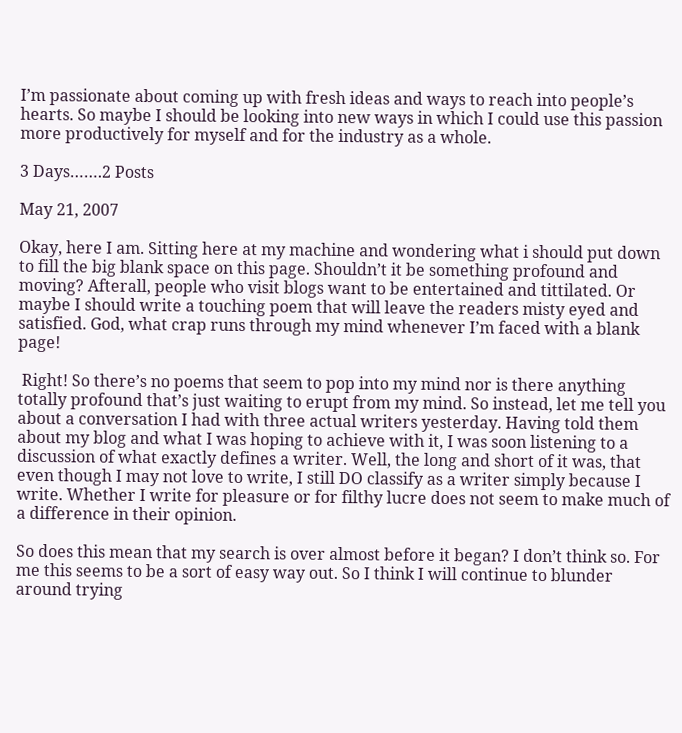I’m passionate about coming up with fresh ideas and ways to reach into people’s hearts. So maybe I should be looking into new ways in which I could use this passion more productively for myself and for the industry as a whole.

3 Days…….2 Posts

May 21, 2007

Okay, here I am. Sitting here at my machine and wondering what i should put down to fill the big blank space on this page. Shouldn’t it be something profound and moving? Afterall, people who visit blogs want to be entertained and tittilated. Or maybe I should write a touching poem that will leave the readers misty eyed and satisfied. God, what crap runs through my mind whenever I’m faced with a blank page!

 Right! So there’s no poems that seem to pop into my mind nor is there anything totally profound that’s just waiting to erupt from my mind. So instead, let me tell you about a conversation I had with three actual writers yesterday. Having told them about my blog and what I was hoping to achieve with it, I was soon listening to a discussion of what exactly defines a writer. Well, the long and short of it was, that even though I may not love to write, I still DO classify as a writer simply because I write. Whether I write for pleasure or for filthy lucre does not seem to make much of a difference in their opinion.

So does this mean that my search is over almost before it began? I don’t think so. For me this seems to be a sort of easy way out. So I think I will continue to blunder around trying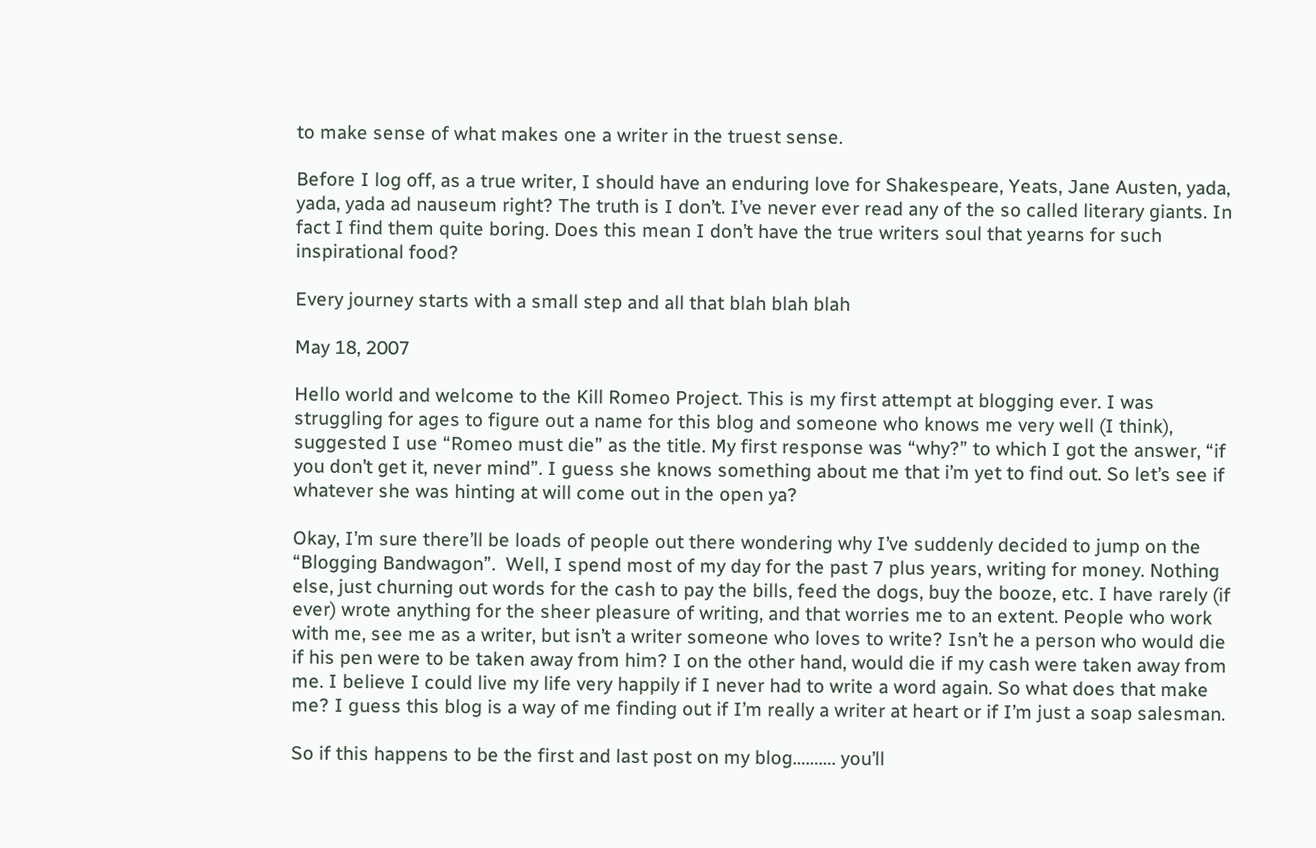to make sense of what makes one a writer in the truest sense.

Before I log off, as a true writer, I should have an enduring love for Shakespeare, Yeats, Jane Austen, yada, yada, yada ad nauseum right? The truth is I don’t. I’ve never ever read any of the so called literary giants. In fact I find them quite boring. Does this mean I don’t have the true writers soul that yearns for such inspirational food?

Every journey starts with a small step and all that blah blah blah

May 18, 2007

Hello world and welcome to the Kill Romeo Project. This is my first attempt at blogging ever. I was struggling for ages to figure out a name for this blog and someone who knows me very well (I think), suggested I use “Romeo must die” as the title. My first response was “why?” to which I got the answer, “if you don’t get it, never mind”. I guess she knows something about me that i’m yet to find out. So let’s see if whatever she was hinting at will come out in the open ya?

Okay, I’m sure there’ll be loads of people out there wondering why I’ve suddenly decided to jump on the “Blogging Bandwagon”.  Well, I spend most of my day for the past 7 plus years, writing for money. Nothing else, just churning out words for the cash to pay the bills, feed the dogs, buy the booze, etc. I have rarely (if ever) wrote anything for the sheer pleasure of writing, and that worries me to an extent. People who work with me, see me as a writer, but isn’t a writer someone who loves to write? Isn’t he a person who would die if his pen were to be taken away from him? I on the other hand, would die if my cash were taken away from me. I believe I could live my life very happily if I never had to write a word again. So what does that make me? I guess this blog is a way of me finding out if I’m really a writer at heart or if I’m just a soap salesman.

So if this happens to be the first and last post on my blog………. you’ll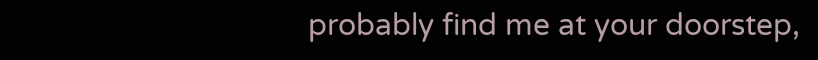probably find me at your doorstep,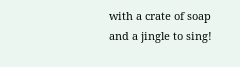with a crate of soap and a jingle to sing!